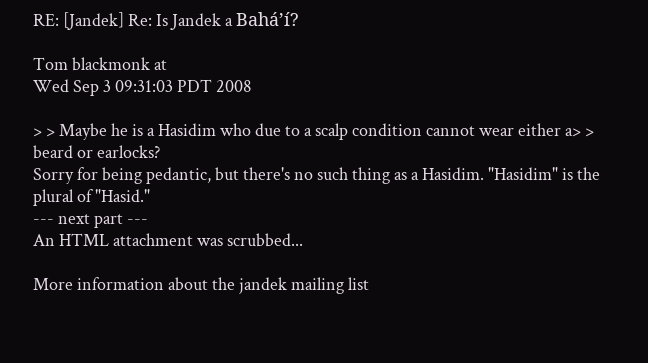RE: [Jandek] Re: Is Jandek a Bahá’í?

Tom blackmonk at
Wed Sep 3 09:31:03 PDT 2008

> > Maybe he is a Hasidim who due to a scalp condition cannot wear either a> > beard or earlocks?
Sorry for being pedantic, but there's no such thing as a Hasidim. "Hasidim" is the plural of "Hasid."
--- next part ---
An HTML attachment was scrubbed...

More information about the jandek mailing list